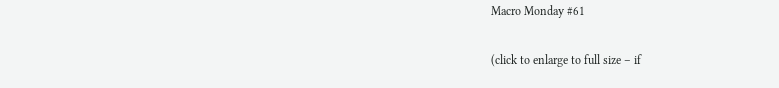Macro Monday #61

(click to enlarge to full size – if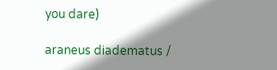you dare)

araneus diadematus /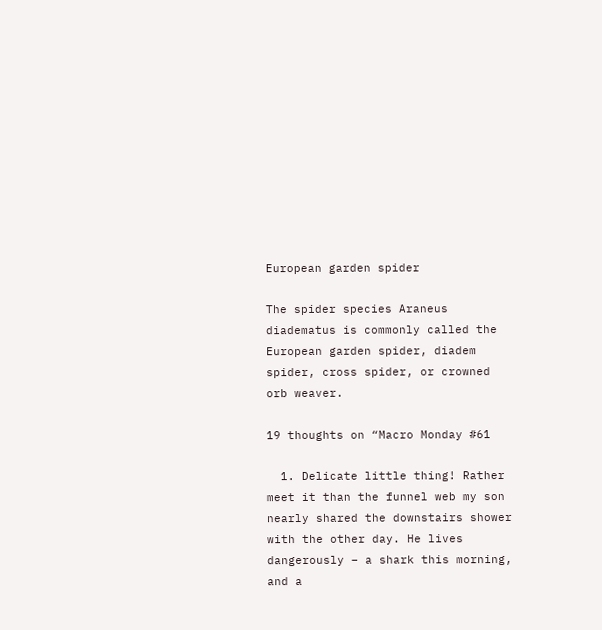European garden spider

The spider species Araneus diadematus is commonly called the European garden spider, diadem spider, cross spider, or crowned orb weaver.

19 thoughts on “Macro Monday #61

  1. Delicate little thing! Rather meet it than the funnel web my son nearly shared the downstairs shower with the other day. He lives dangerously – a shark this morning, and a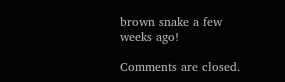brown snake a few weeks ago!

Comments are closed.